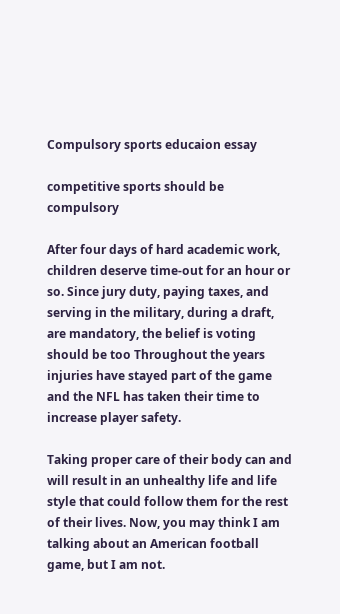Compulsory sports educaion essay

competitive sports should be compulsory

After four days of hard academic work, children deserve time-out for an hour or so. Since jury duty, paying taxes, and serving in the military, during a draft, are mandatory, the belief is voting should be too Throughout the years injuries have stayed part of the game and the NFL has taken their time to increase player safety.

Taking proper care of their body can and will result in an unhealthy life and life style that could follow them for the rest of their lives. Now, you may think I am talking about an American football game, but I am not.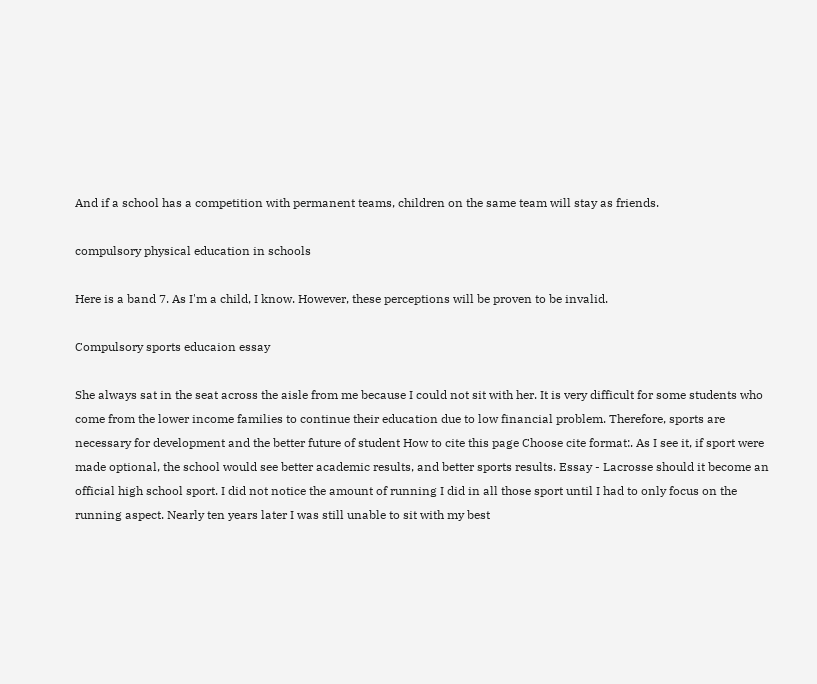And if a school has a competition with permanent teams, children on the same team will stay as friends.

compulsory physical education in schools

Here is a band 7. As I'm a child, I know. However, these perceptions will be proven to be invalid.

Compulsory sports educaion essay

She always sat in the seat across the aisle from me because I could not sit with her. It is very difficult for some students who come from the lower income families to continue their education due to low financial problem. Therefore, sports are necessary for development and the better future of student How to cite this page Choose cite format:. As I see it, if sport were made optional, the school would see better academic results, and better sports results. Essay - Lacrosse should it become an official high school sport. I did not notice the amount of running I did in all those sport until I had to only focus on the running aspect. Nearly ten years later I was still unable to sit with my best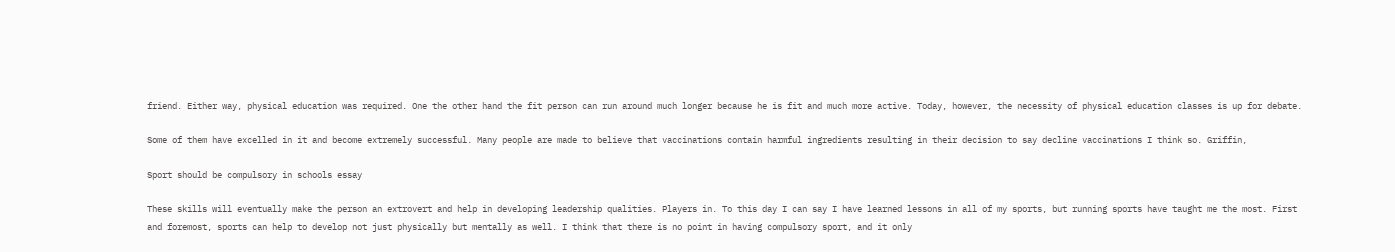friend. Either way, physical education was required. One the other hand the fit person can run around much longer because he is fit and much more active. Today, however, the necessity of physical education classes is up for debate.

Some of them have excelled in it and become extremely successful. Many people are made to believe that vaccinations contain harmful ingredients resulting in their decision to say decline vaccinations I think so. Griffin,

Sport should be compulsory in schools essay

These skills will eventually make the person an extrovert and help in developing leadership qualities. Players in. To this day I can say I have learned lessons in all of my sports, but running sports have taught me the most. First and foremost, sports can help to develop not just physically but mentally as well. I think that there is no point in having compulsory sport, and it only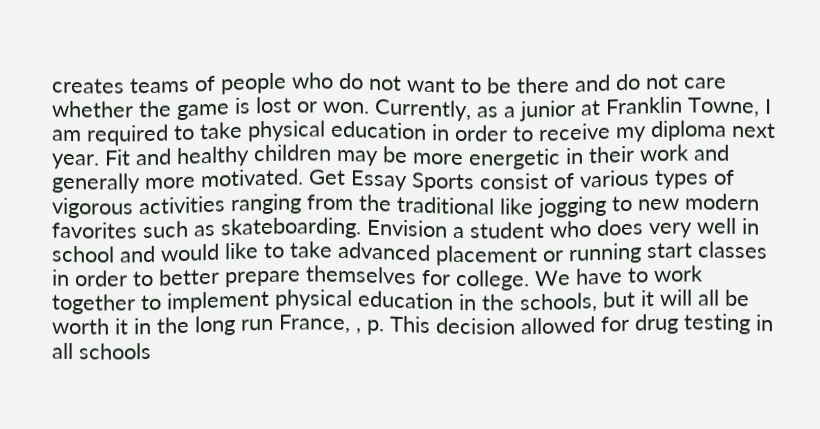creates teams of people who do not want to be there and do not care whether the game is lost or won. Currently, as a junior at Franklin Towne, I am required to take physical education in order to receive my diploma next year. Fit and healthy children may be more energetic in their work and generally more motivated. Get Essay Sports consist of various types of vigorous activities ranging from the traditional like jogging to new modern favorites such as skateboarding. Envision a student who does very well in school and would like to take advanced placement or running start classes in order to better prepare themselves for college. We have to work together to implement physical education in the schools, but it will all be worth it in the long run France, , p. This decision allowed for drug testing in all schools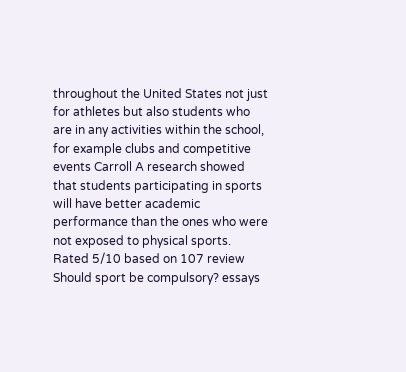throughout the United States not just for athletes but also students who are in any activities within the school, for example clubs and competitive events Carroll A research showed that students participating in sports will have better academic performance than the ones who were not exposed to physical sports.
Rated 5/10 based on 107 review
Should sport be compulsory? essays